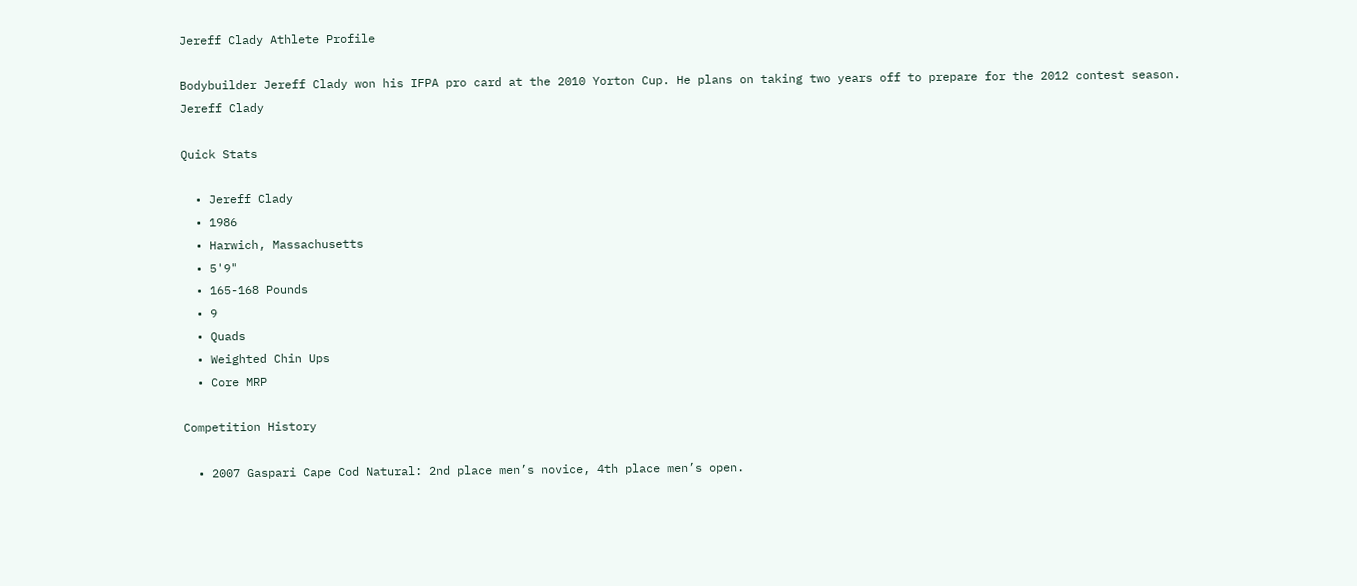Jereff Clady Athlete Profile

Bodybuilder Jereff Clady won his IFPA pro card at the 2010 Yorton Cup. He plans on taking two years off to prepare for the 2012 contest season.
Jereff Clady

Quick Stats

  • Jereff Clady
  • 1986
  • Harwich, Massachusetts
  • 5'9"
  • 165-168 Pounds
  • 9
  • Quads
  • Weighted Chin Ups
  • Core MRP

Competition History

  • 2007 Gaspari Cape Cod Natural: 2nd place men’s novice, 4th place men’s open.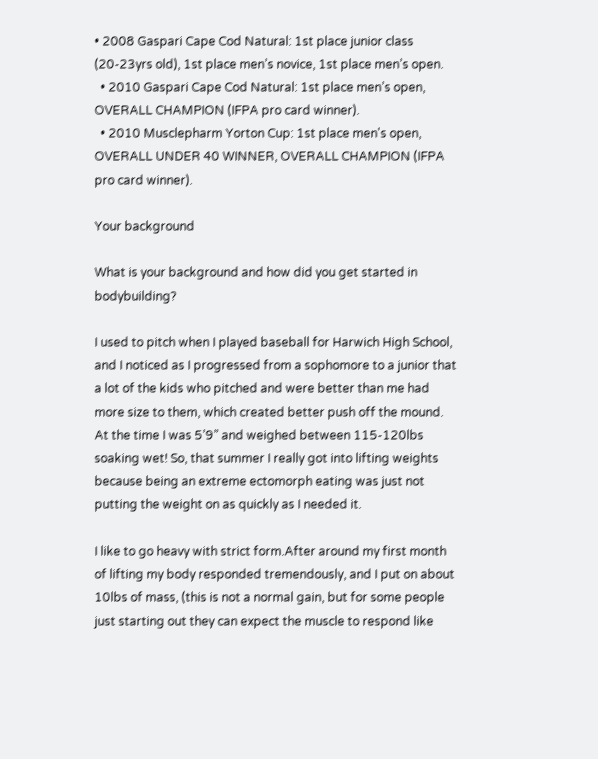• 2008 Gaspari Cape Cod Natural: 1st place junior class (20-23yrs old), 1st place men’s novice, 1st place men’s open.
  • 2010 Gaspari Cape Cod Natural: 1st place men’s open, OVERALL CHAMPION (IFPA pro card winner).
  • 2010 Musclepharm Yorton Cup: 1st place men's open, OVERALL UNDER 40 WINNER, OVERALL CHAMPION (IFPA pro card winner).

Your background

What is your background and how did you get started in bodybuilding?

I used to pitch when I played baseball for Harwich High School, and I noticed as I progressed from a sophomore to a junior that a lot of the kids who pitched and were better than me had more size to them, which created better push off the mound.  At the time I was 5’9” and weighed between 115-120lbs soaking wet! So, that summer I really got into lifting weights because being an extreme ectomorph eating was just not putting the weight on as quickly as I needed it.

I like to go heavy with strict form.After around my first month of lifting my body responded tremendously, and I put on about 10lbs of mass, (this is not a normal gain, but for some people just starting out they can expect the muscle to respond like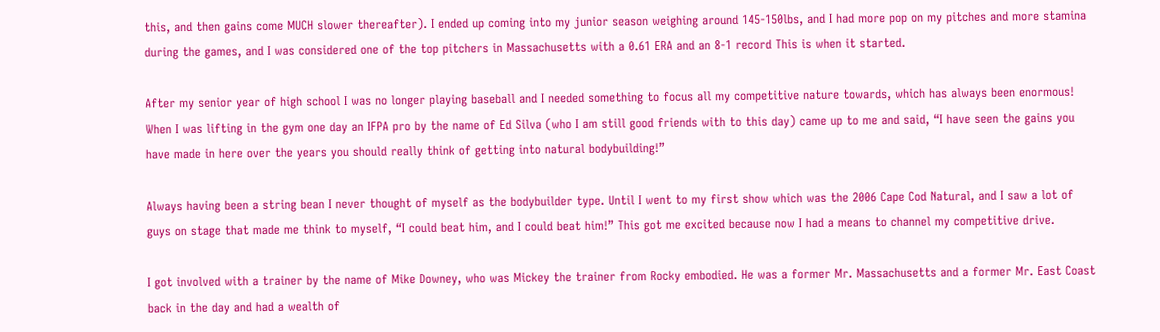this, and then gains come MUCH slower thereafter). I ended up coming into my junior season weighing around 145-150lbs, and I had more pop on my pitches and more stamina during the games, and I was considered one of the top pitchers in Massachusetts with a 0.61 ERA and an 8-1 record This is when it started.

After my senior year of high school I was no longer playing baseball and I needed something to focus all my competitive nature towards, which has always been enormous! When I was lifting in the gym one day an IFPA pro by the name of Ed Silva (who I am still good friends with to this day) came up to me and said, “I have seen the gains you have made in here over the years you should really think of getting into natural bodybuilding!”

Always having been a string bean I never thought of myself as the bodybuilder type. Until I went to my first show which was the 2006 Cape Cod Natural, and I saw a lot of guys on stage that made me think to myself, “I could beat him, and I could beat him!” This got me excited because now I had a means to channel my competitive drive.

I got involved with a trainer by the name of Mike Downey, who was Mickey the trainer from Rocky embodied. He was a former Mr. Massachusetts and a former Mr. East Coast back in the day and had a wealth of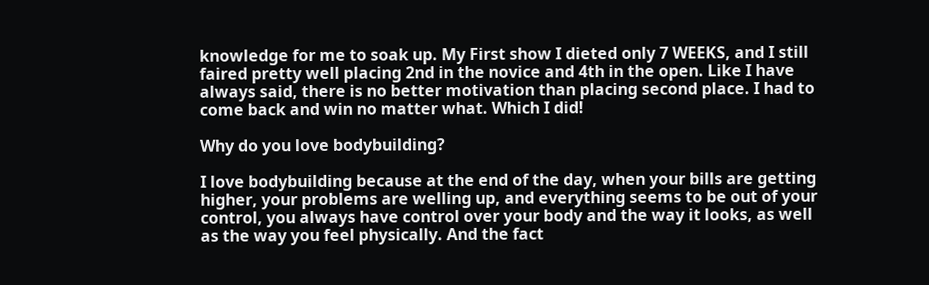knowledge for me to soak up. My First show I dieted only 7 WEEKS, and I still faired pretty well placing 2nd in the novice and 4th in the open. Like I have always said, there is no better motivation than placing second place. I had to come back and win no matter what. Which I did!

Why do you love bodybuilding?

I love bodybuilding because at the end of the day, when your bills are getting higher, your problems are welling up, and everything seems to be out of your control, you always have control over your body and the way it looks, as well as the way you feel physically. And the fact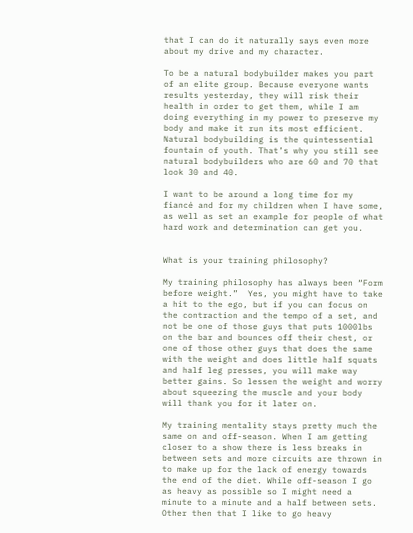that I can do it naturally says even more about my drive and my character.

To be a natural bodybuilder makes you part of an elite group. Because everyone wants results yesterday, they will risk their health in order to get them, while I am doing everything in my power to preserve my body and make it run its most efficient. Natural bodybuilding is the quintessential fountain of youth. That’s why you still see natural bodybuilders who are 60 and 70 that look 30 and 40.

I want to be around a long time for my fiancé and for my children when I have some, as well as set an example for people of what hard work and determination can get you.


What is your training philosophy?

My training philosophy has always been “Form before weight.”  Yes, you might have to take a hit to the ego, but if you can focus on the contraction and the tempo of a set, and not be one of those guys that puts 1000lbs on the bar and bounces off their chest, or one of those other guys that does the same with the weight and does little half squats and half leg presses, you will make way better gains. So lessen the weight and worry about squeezing the muscle and your body will thank you for it later on.

My training mentality stays pretty much the same on and off-season. When I am getting closer to a show there is less breaks in between sets and more circuits are thrown in to make up for the lack of energy towards the end of the diet. While off-season I go as heavy as possible so I might need a minute to a minute and a half between sets. Other then that I like to go heavy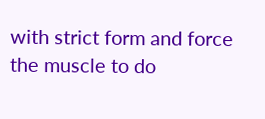with strict form and force the muscle to do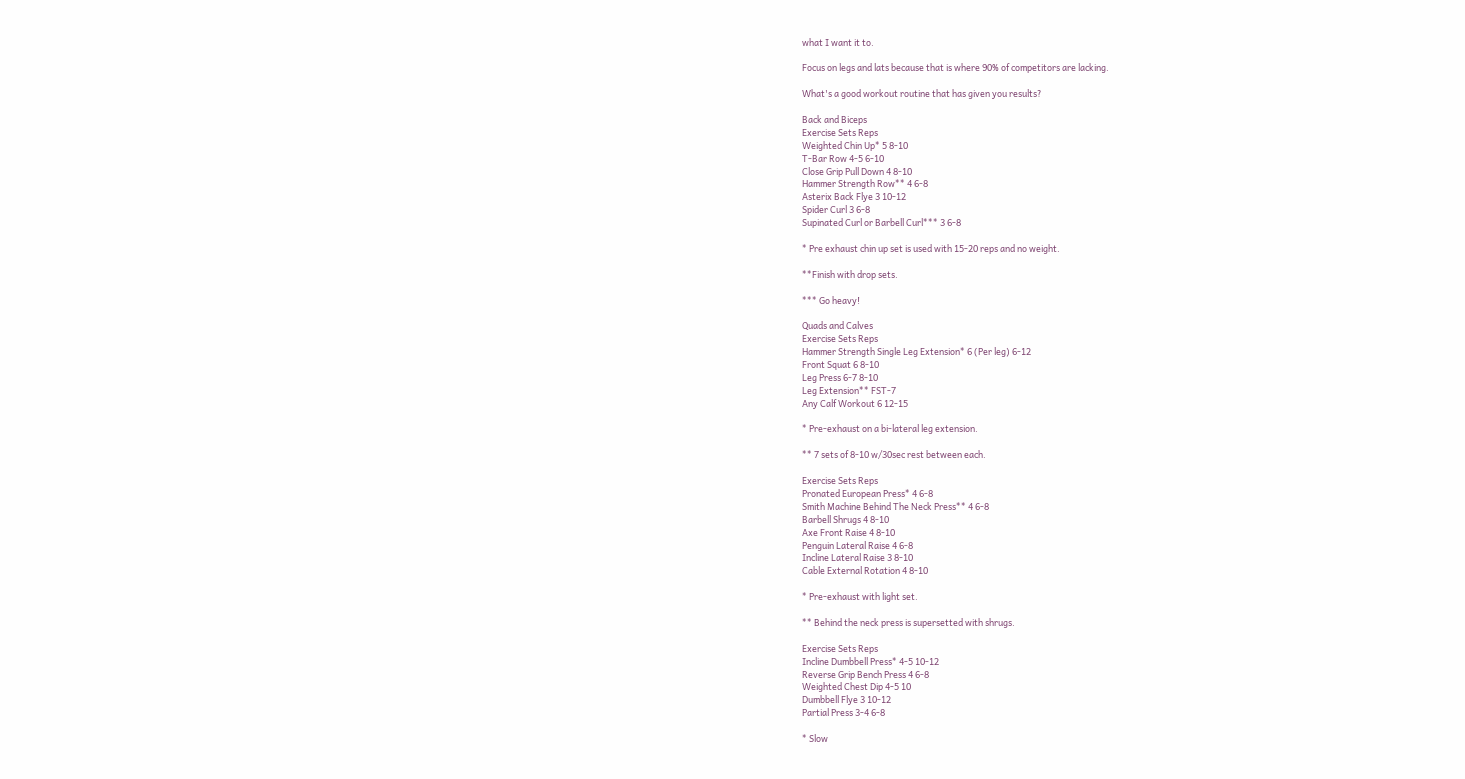what I want it to.

Focus on legs and lats because that is where 90% of competitors are lacking.

What's a good workout routine that has given you results?

Back and Biceps
Exercise Sets Reps
Weighted Chin Up* 5 8-10
T-Bar Row 4-5 6-10
Close Grip Pull Down 4 8-10
Hammer Strength Row** 4 6-8
Asterix Back Flye 3 10-12
Spider Curl 3 6-8
Supinated Curl or Barbell Curl*** 3 6-8

* Pre exhaust chin up set is used with 15-20 reps and no weight.

**Finish with drop sets.

*** Go heavy!

Quads and Calves
Exercise Sets Reps
Hammer Strength Single Leg Extension* 6 (Per leg) 6-12
Front Squat 6 8-10
Leg Press 6-7 8-10
Leg Extension** FST-7
Any Calf Workout 6 12-15

* Pre-exhaust on a bi-lateral leg extension.

** 7 sets of 8-10 w/30sec rest between each.

Exercise Sets Reps
Pronated European Press* 4 6-8
Smith Machine Behind The Neck Press** 4 6-8
Barbell Shrugs 4 8-10
Axe Front Raise 4 8-10
Penguin Lateral Raise 4 6-8
Incline Lateral Raise 3 8-10
Cable External Rotation 4 8-10

* Pre-exhaust with light set.

** Behind the neck press is supersetted with shrugs.

Exercise Sets Reps
Incline Dumbbell Press* 4-5 10-12
Reverse Grip Bench Press 4 6-8
Weighted Chest Dip 4-5 10
Dumbbell Flye 3 10-12
Partial Press 3-4 6-8

* Slow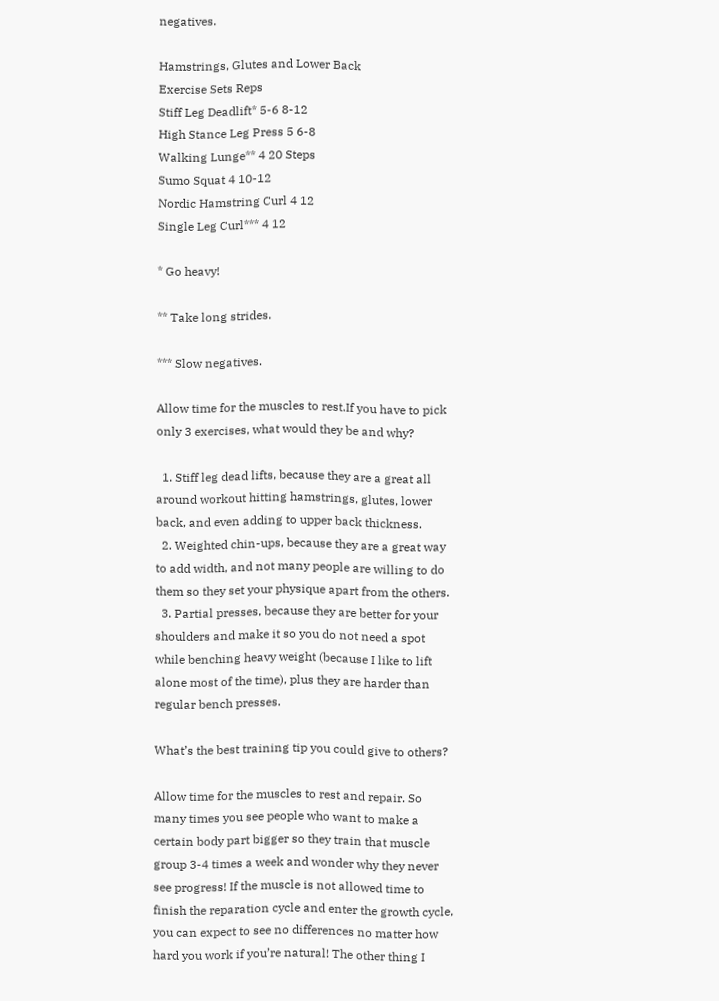negatives.

Hamstrings, Glutes and Lower Back
Exercise Sets Reps
Stiff Leg Deadlift* 5-6 8-12
High Stance Leg Press 5 6-8
Walking Lunge** 4 20 Steps
Sumo Squat 4 10-12
Nordic Hamstring Curl 4 12
Single Leg Curl*** 4 12

* Go heavy!

** Take long strides.

*** Slow negatives.

Allow time for the muscles to rest.If you have to pick only 3 exercises, what would they be and why?

  1. Stiff leg dead lifts, because they are a great all around workout hitting hamstrings, glutes, lower back, and even adding to upper back thickness.
  2. Weighted chin-ups, because they are a great way to add width, and not many people are willing to do them so they set your physique apart from the others.
  3. Partial presses, because they are better for your shoulders and make it so you do not need a spot while benching heavy weight (because I like to lift alone most of the time), plus they are harder than regular bench presses.

What’s the best training tip you could give to others?

Allow time for the muscles to rest and repair. So many times you see people who want to make a certain body part bigger so they train that muscle group 3-4 times a week and wonder why they never see progress! If the muscle is not allowed time to finish the reparation cycle and enter the growth cycle, you can expect to see no differences no matter how hard you work if you’re natural! The other thing I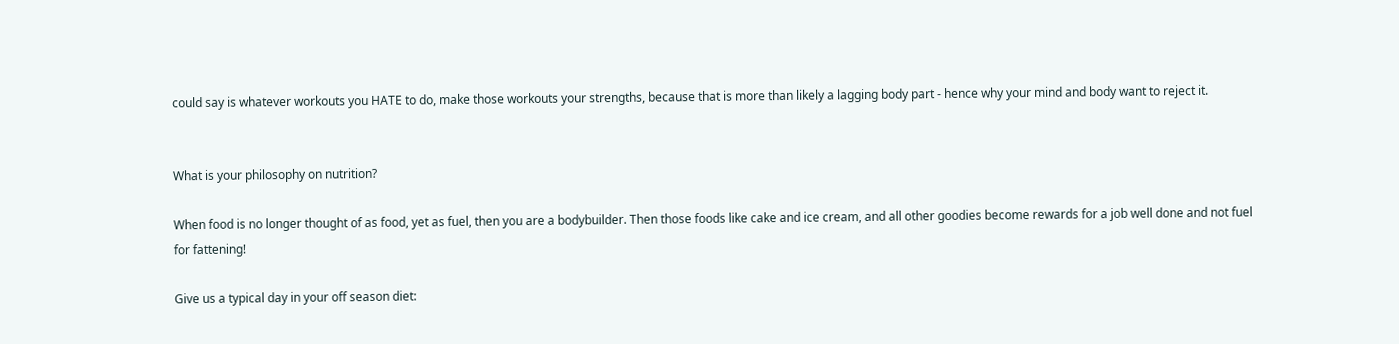could say is whatever workouts you HATE to do, make those workouts your strengths, because that is more than likely a lagging body part - hence why your mind and body want to reject it.


What is your philosophy on nutrition?

When food is no longer thought of as food, yet as fuel, then you are a bodybuilder. Then those foods like cake and ice cream, and all other goodies become rewards for a job well done and not fuel for fattening!

Give us a typical day in your off season diet: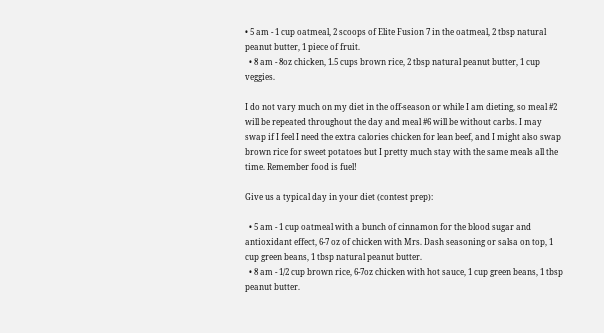• 5 am - 1 cup oatmeal, 2 scoops of Elite Fusion 7 in the oatmeal, 2 tbsp natural peanut butter, 1 piece of fruit.
  • 8 am - 8oz chicken, 1.5 cups brown rice, 2 tbsp natural peanut butter, 1 cup veggies.

I do not vary much on my diet in the off-season or while I am dieting, so meal #2 will be repeated throughout the day and meal #6 will be without carbs. I may swap if I feel I need the extra calories chicken for lean beef, and I might also swap brown rice for sweet potatoes but I pretty much stay with the same meals all the time. Remember food is fuel!

Give us a typical day in your diet (contest prep):

  • 5 am - 1 cup oatmeal with a bunch of cinnamon for the blood sugar and antioxidant effect, 6-7 oz of chicken with Mrs. Dash seasoning or salsa on top, 1 cup green beans, 1 tbsp natural peanut butter.
  • 8 am - 1/2 cup brown rice, 6-7oz chicken with hot sauce, 1 cup green beans, 1 tbsp peanut butter.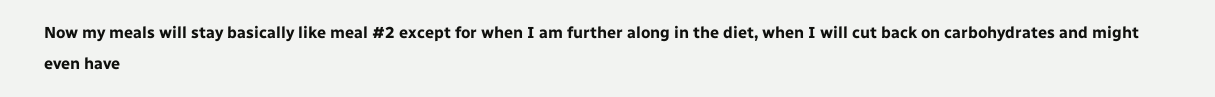Now my meals will stay basically like meal #2 except for when I am further along in the diet, when I will cut back on carbohydrates and might even have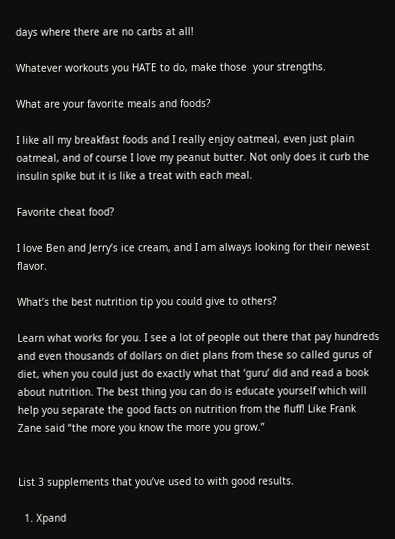days where there are no carbs at all!

Whatever workouts you HATE to do, make those  your strengths.

What are your favorite meals and foods?

I like all my breakfast foods and I really enjoy oatmeal, even just plain oatmeal, and of course I love my peanut butter. Not only does it curb the insulin spike but it is like a treat with each meal.

Favorite cheat food?

I love Ben and Jerry’s ice cream, and I am always looking for their newest flavor.

What’s the best nutrition tip you could give to others?

Learn what works for you. I see a lot of people out there that pay hundreds and even thousands of dollars on diet plans from these so called gurus of diet, when you could just do exactly what that ‘guru’ did and read a book about nutrition. The best thing you can do is educate yourself which will help you separate the good facts on nutrition from the fluff! Like Frank Zane said “the more you know the more you grow.”


List 3 supplements that you’ve used to with good results.

  1. Xpand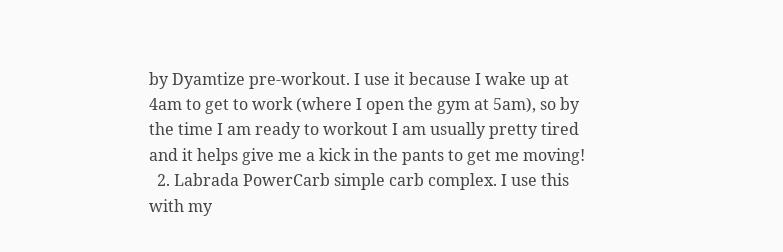by Dyamtize pre-workout. I use it because I wake up at 4am to get to work (where I open the gym at 5am), so by the time I am ready to workout I am usually pretty tired and it helps give me a kick in the pants to get me moving!
  2. Labrada PowerCarb simple carb complex. I use this with my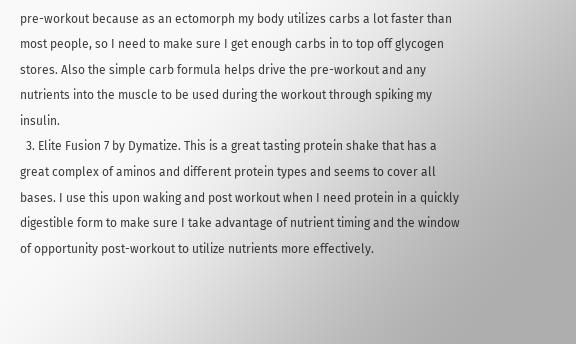pre-workout because as an ectomorph my body utilizes carbs a lot faster than most people, so I need to make sure I get enough carbs in to top off glycogen stores. Also the simple carb formula helps drive the pre-workout and any nutrients into the muscle to be used during the workout through spiking my insulin.
  3. Elite Fusion 7 by Dymatize. This is a great tasting protein shake that has a great complex of aminos and different protein types and seems to cover all bases. I use this upon waking and post workout when I need protein in a quickly digestible form to make sure I take advantage of nutrient timing and the window of opportunity post-workout to utilize nutrients more effectively.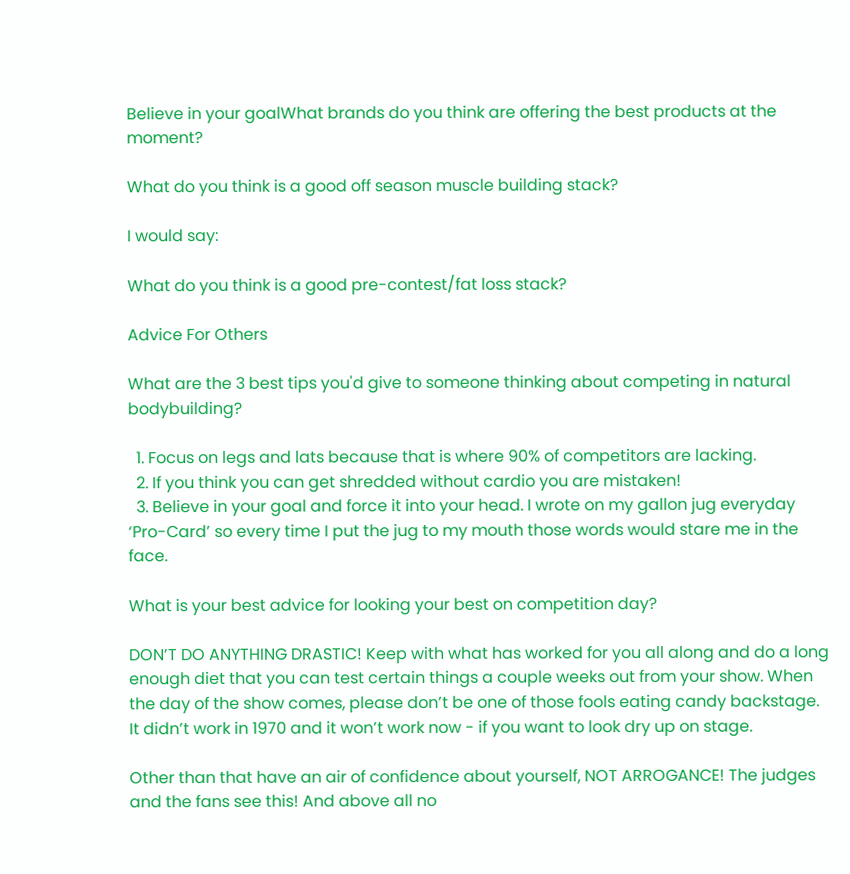Believe in your goalWhat brands do you think are offering the best products at the moment?

What do you think is a good off season muscle building stack?

I would say:

What do you think is a good pre-contest/fat loss stack?

Advice For Others

What are the 3 best tips you'd give to someone thinking about competing in natural bodybuilding?

  1. Focus on legs and lats because that is where 90% of competitors are lacking.
  2. If you think you can get shredded without cardio you are mistaken!
  3. Believe in your goal and force it into your head. I wrote on my gallon jug everyday ‘Pro-Card’ so every time I put the jug to my mouth those words would stare me in the face.

What is your best advice for looking your best on competition day?

DON’T DO ANYTHING DRASTIC! Keep with what has worked for you all along and do a long enough diet that you can test certain things a couple weeks out from your show. When the day of the show comes, please don’t be one of those fools eating candy backstage. It didn’t work in 1970 and it won’t work now - if you want to look dry up on stage.

Other than that have an air of confidence about yourself, NOT ARROGANCE! The judges and the fans see this! And above all no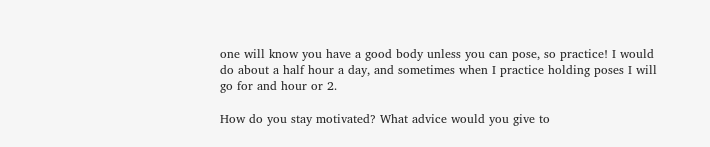one will know you have a good body unless you can pose, so practice! I would do about a half hour a day, and sometimes when I practice holding poses I will go for and hour or 2.

How do you stay motivated? What advice would you give to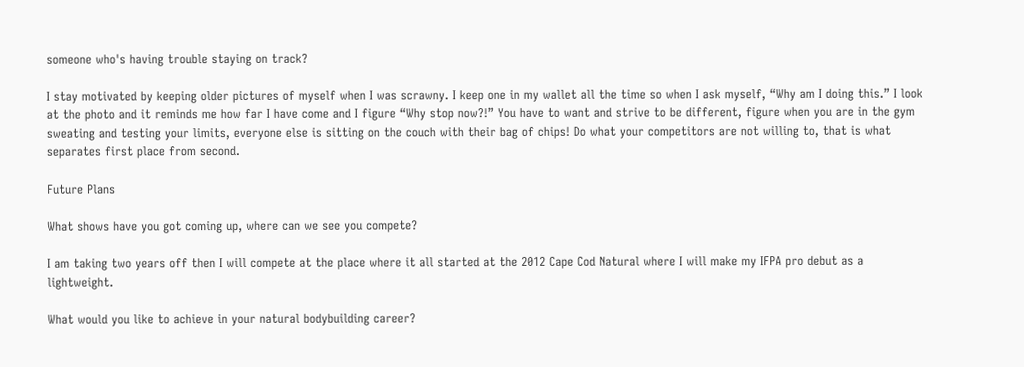someone who's having trouble staying on track?

I stay motivated by keeping older pictures of myself when I was scrawny. I keep one in my wallet all the time so when I ask myself, “Why am I doing this.” I look at the photo and it reminds me how far I have come and I figure “Why stop now?!” You have to want and strive to be different, figure when you are in the gym sweating and testing your limits, everyone else is sitting on the couch with their bag of chips! Do what your competitors are not willing to, that is what separates first place from second.

Future Plans

What shows have you got coming up, where can we see you compete?

I am taking two years off then I will compete at the place where it all started at the 2012 Cape Cod Natural where I will make my IFPA pro debut as a lightweight.

What would you like to achieve in your natural bodybuilding career?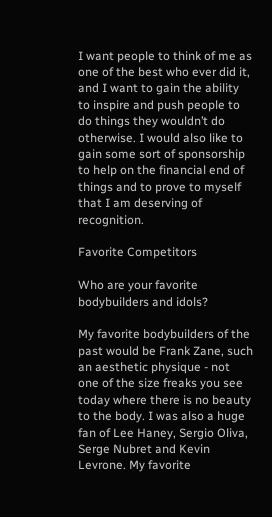I want people to think of me as one of the best who ever did it, and I want to gain the ability to inspire and push people to do things they wouldn’t do otherwise. I would also like to gain some sort of sponsorship to help on the financial end of things and to prove to myself that I am deserving of recognition.

Favorite Competitors

Who are your favorite bodybuilders and idols?

My favorite bodybuilders of the past would be Frank Zane, such an aesthetic physique - not one of the size freaks you see today where there is no beauty to the body. I was also a huge fan of Lee Haney, Sergio Oliva, Serge Nubret and Kevin Levrone. My favorite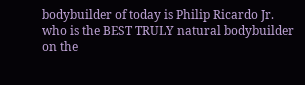bodybuilder of today is Philip Ricardo Jr. who is the BEST TRULY natural bodybuilder on the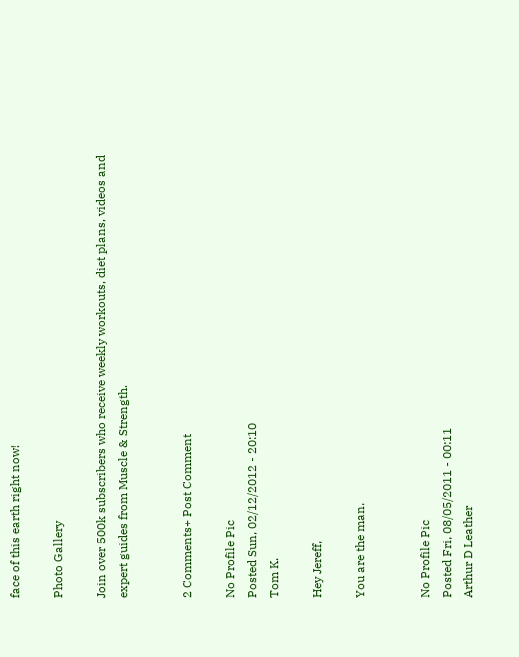face of this earth right now!

Photo Gallery

Join over 500k subscribers who receive weekly workouts, diet plans, videos and expert guides from Muscle & Strength.


2 Comments+ Post Comment

No Profile Pic
Posted Sun, 02/12/2012 - 20:10
Tom K.

Hey Jereff,

You are the man.


No Profile Pic
Posted Fri, 08/05/2011 - 00:11
Arthur D Leather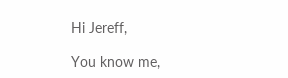Hi Jereff,

You know me,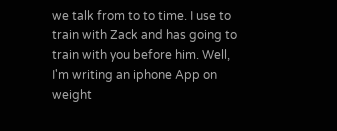we talk from to to time. I use to train with Zack and has going to train with you before him. Well, I'm writing an iphone App on weight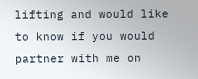lifting and would like to know if you would partner with me on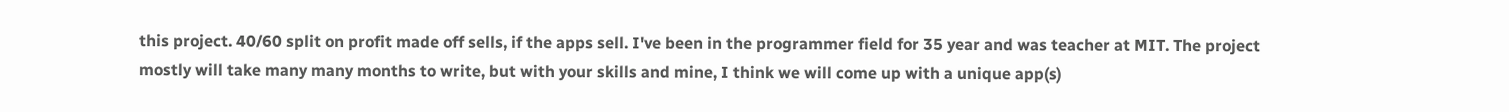this project. 40/60 split on profit made off sells, if the apps sell. I've been in the programmer field for 35 year and was teacher at MIT. The project mostly will take many many months to write, but with your skills and mine, I think we will come up with a unique app(s)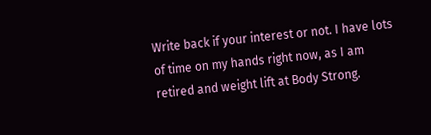Write back if your interest or not. I have lots of time on my hands right now, as I am retired and weight lift at Body Strong.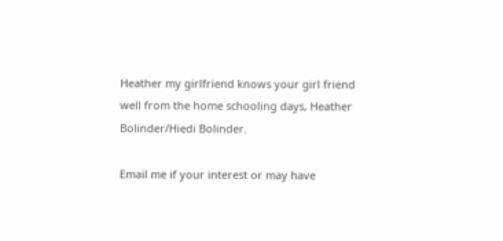Heather my girlfriend knows your girl friend well from the home schooling days, Heather Bolinder/Hiedi Bolinder.

Email me if your interest or may have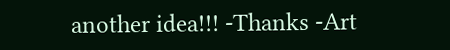another idea!!! -Thanks -Art